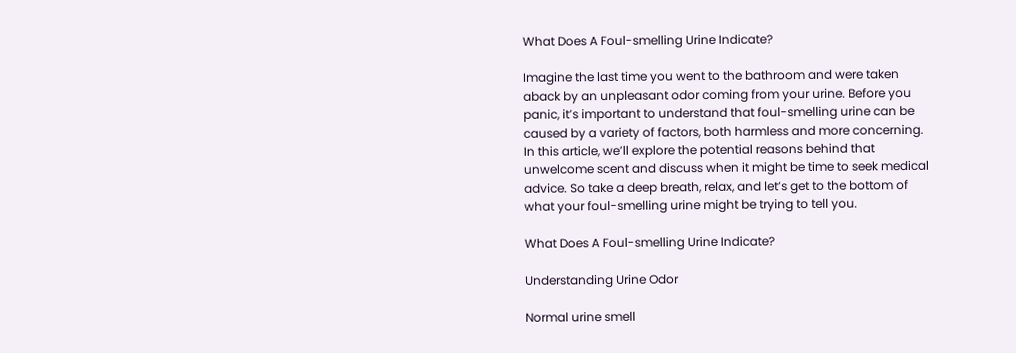What Does A Foul-smelling Urine Indicate?

Imagine the last time you went to the bathroom and were taken aback by an unpleasant odor coming from your urine. Before you panic, it’s important to understand that foul-smelling urine can be caused by a variety of factors, both harmless and more concerning. In this article, we’ll explore the potential reasons behind that unwelcome scent and discuss when it might be time to seek medical advice. So take a deep breath, relax, and let’s get to the bottom of what your foul-smelling urine might be trying to tell you.

What Does A Foul-smelling Urine Indicate?

Understanding Urine Odor

Normal urine smell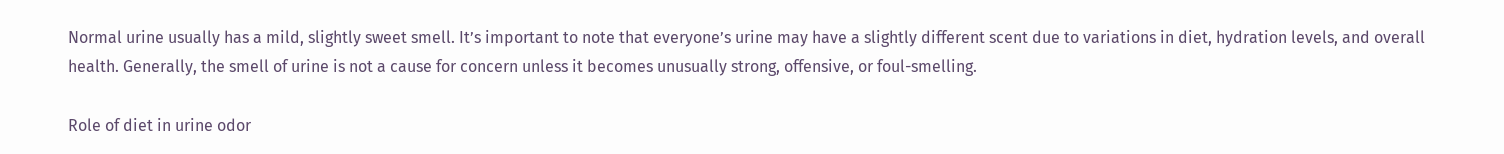Normal urine usually has a mild, slightly sweet smell. It’s important to note that everyone’s urine may have a slightly different scent due to variations in diet, hydration levels, and overall health. Generally, the smell of urine is not a cause for concern unless it becomes unusually strong, offensive, or foul-smelling.

Role of diet in urine odor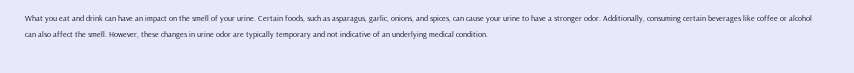What you eat and drink can have an impact on the smell of your urine. Certain foods, such as asparagus, garlic, onions, and spices, can cause your urine to have a stronger odor. Additionally, consuming certain beverages like coffee or alcohol can also affect the smell. However, these changes in urine odor are typically temporary and not indicative of an underlying medical condition.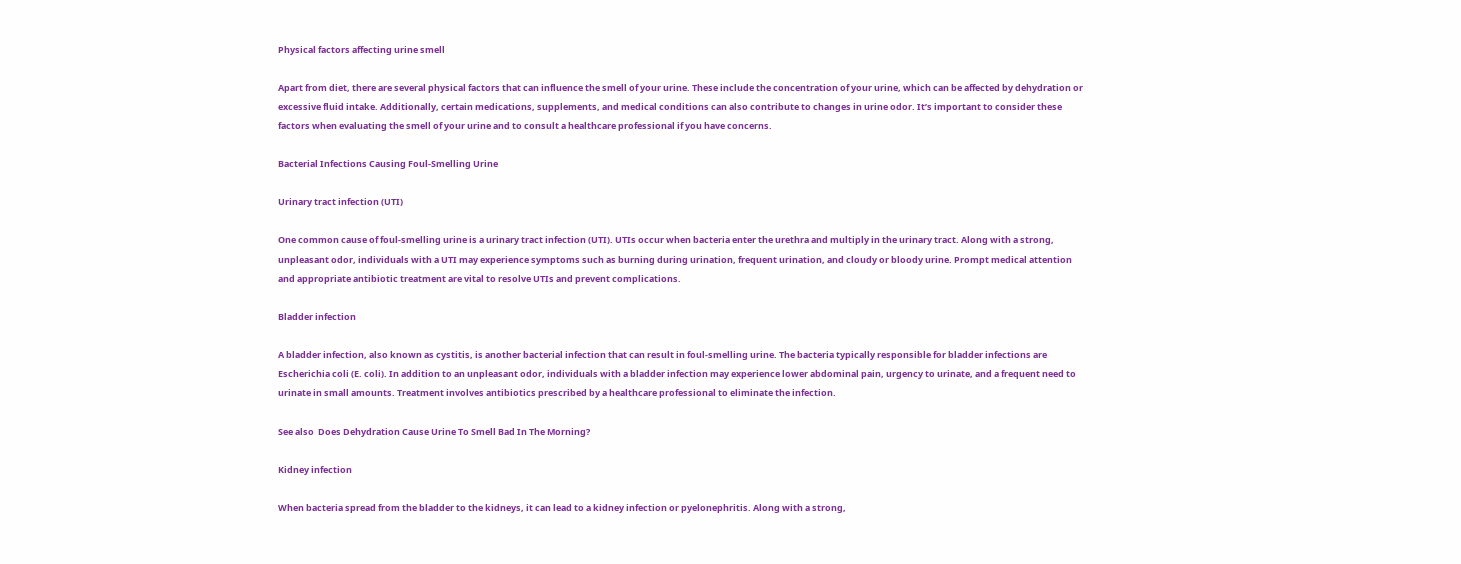Physical factors affecting urine smell

Apart from diet, there are several physical factors that can influence the smell of your urine. These include the concentration of your urine, which can be affected by dehydration or excessive fluid intake. Additionally, certain medications, supplements, and medical conditions can also contribute to changes in urine odor. It’s important to consider these factors when evaluating the smell of your urine and to consult a healthcare professional if you have concerns.

Bacterial Infections Causing Foul-Smelling Urine

Urinary tract infection (UTI)

One common cause of foul-smelling urine is a urinary tract infection (UTI). UTIs occur when bacteria enter the urethra and multiply in the urinary tract. Along with a strong, unpleasant odor, individuals with a UTI may experience symptoms such as burning during urination, frequent urination, and cloudy or bloody urine. Prompt medical attention and appropriate antibiotic treatment are vital to resolve UTIs and prevent complications.

Bladder infection

A bladder infection, also known as cystitis, is another bacterial infection that can result in foul-smelling urine. The bacteria typically responsible for bladder infections are Escherichia coli (E. coli). In addition to an unpleasant odor, individuals with a bladder infection may experience lower abdominal pain, urgency to urinate, and a frequent need to urinate in small amounts. Treatment involves antibiotics prescribed by a healthcare professional to eliminate the infection.

See also  Does Dehydration Cause Urine To Smell Bad In The Morning?

Kidney infection

When bacteria spread from the bladder to the kidneys, it can lead to a kidney infection or pyelonephritis. Along with a strong,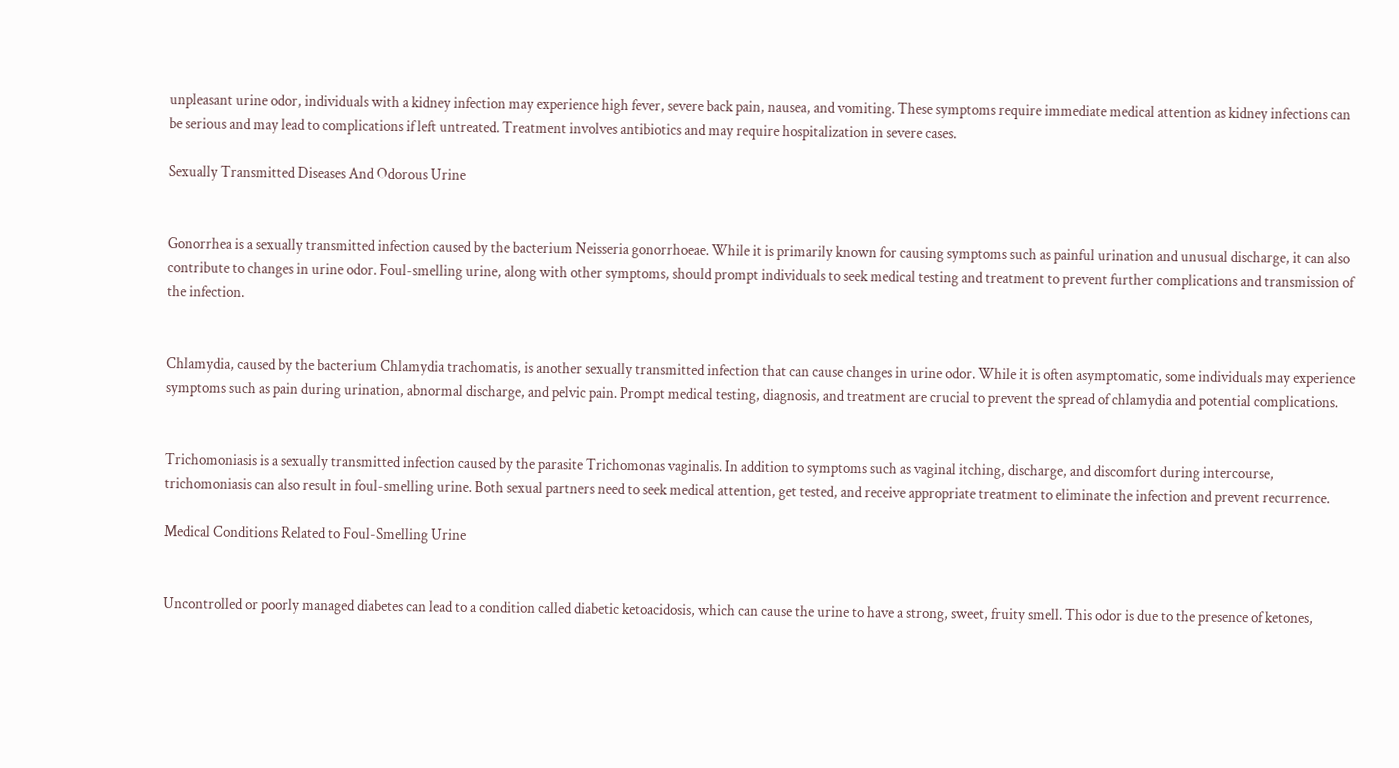unpleasant urine odor, individuals with a kidney infection may experience high fever, severe back pain, nausea, and vomiting. These symptoms require immediate medical attention as kidney infections can be serious and may lead to complications if left untreated. Treatment involves antibiotics and may require hospitalization in severe cases.

Sexually Transmitted Diseases And Odorous Urine


Gonorrhea is a sexually transmitted infection caused by the bacterium Neisseria gonorrhoeae. While it is primarily known for causing symptoms such as painful urination and unusual discharge, it can also contribute to changes in urine odor. Foul-smelling urine, along with other symptoms, should prompt individuals to seek medical testing and treatment to prevent further complications and transmission of the infection.


Chlamydia, caused by the bacterium Chlamydia trachomatis, is another sexually transmitted infection that can cause changes in urine odor. While it is often asymptomatic, some individuals may experience symptoms such as pain during urination, abnormal discharge, and pelvic pain. Prompt medical testing, diagnosis, and treatment are crucial to prevent the spread of chlamydia and potential complications.


Trichomoniasis is a sexually transmitted infection caused by the parasite Trichomonas vaginalis. In addition to symptoms such as vaginal itching, discharge, and discomfort during intercourse, trichomoniasis can also result in foul-smelling urine. Both sexual partners need to seek medical attention, get tested, and receive appropriate treatment to eliminate the infection and prevent recurrence.

Medical Conditions Related to Foul-Smelling Urine


Uncontrolled or poorly managed diabetes can lead to a condition called diabetic ketoacidosis, which can cause the urine to have a strong, sweet, fruity smell. This odor is due to the presence of ketones,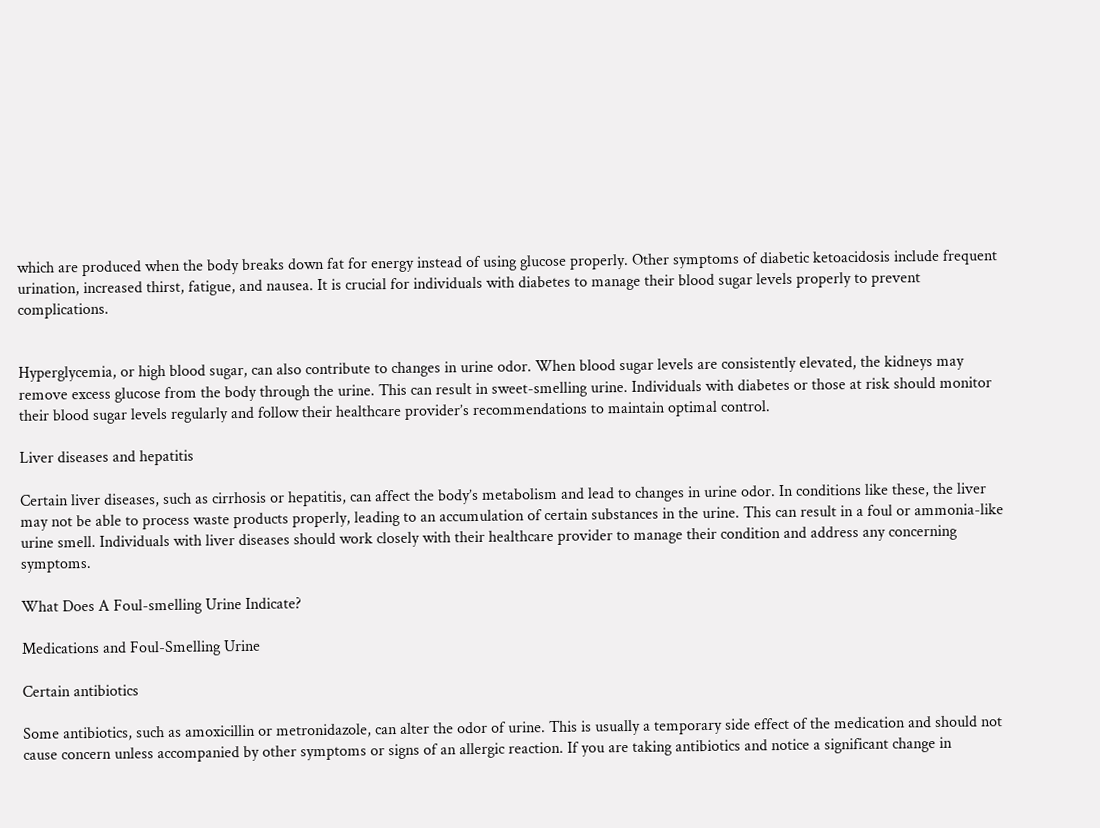which are produced when the body breaks down fat for energy instead of using glucose properly. Other symptoms of diabetic ketoacidosis include frequent urination, increased thirst, fatigue, and nausea. It is crucial for individuals with diabetes to manage their blood sugar levels properly to prevent complications.


Hyperglycemia, or high blood sugar, can also contribute to changes in urine odor. When blood sugar levels are consistently elevated, the kidneys may remove excess glucose from the body through the urine. This can result in sweet-smelling urine. Individuals with diabetes or those at risk should monitor their blood sugar levels regularly and follow their healthcare provider’s recommendations to maintain optimal control.

Liver diseases and hepatitis

Certain liver diseases, such as cirrhosis or hepatitis, can affect the body’s metabolism and lead to changes in urine odor. In conditions like these, the liver may not be able to process waste products properly, leading to an accumulation of certain substances in the urine. This can result in a foul or ammonia-like urine smell. Individuals with liver diseases should work closely with their healthcare provider to manage their condition and address any concerning symptoms.

What Does A Foul-smelling Urine Indicate?

Medications and Foul-Smelling Urine

Certain antibiotics

Some antibiotics, such as amoxicillin or metronidazole, can alter the odor of urine. This is usually a temporary side effect of the medication and should not cause concern unless accompanied by other symptoms or signs of an allergic reaction. If you are taking antibiotics and notice a significant change in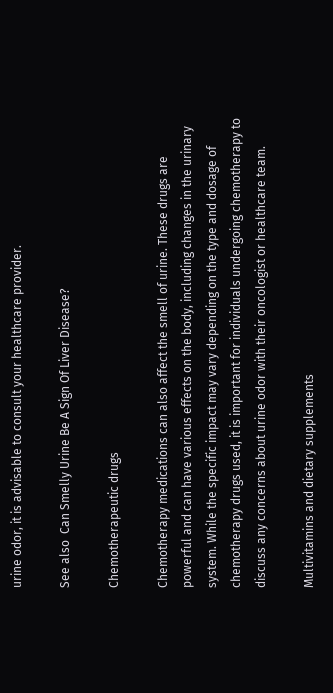urine odor, it is advisable to consult your healthcare provider.

See also  Can Smelly Urine Be A Sign Of Liver Disease?

Chemotherapeutic drugs

Chemotherapy medications can also affect the smell of urine. These drugs are powerful and can have various effects on the body, including changes in the urinary system. While the specific impact may vary depending on the type and dosage of chemotherapy drugs used, it is important for individuals undergoing chemotherapy to discuss any concerns about urine odor with their oncologist or healthcare team.

Multivitamins and dietary supplements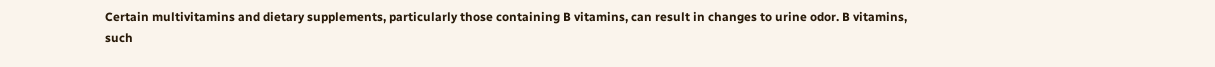Certain multivitamins and dietary supplements, particularly those containing B vitamins, can result in changes to urine odor. B vitamins, such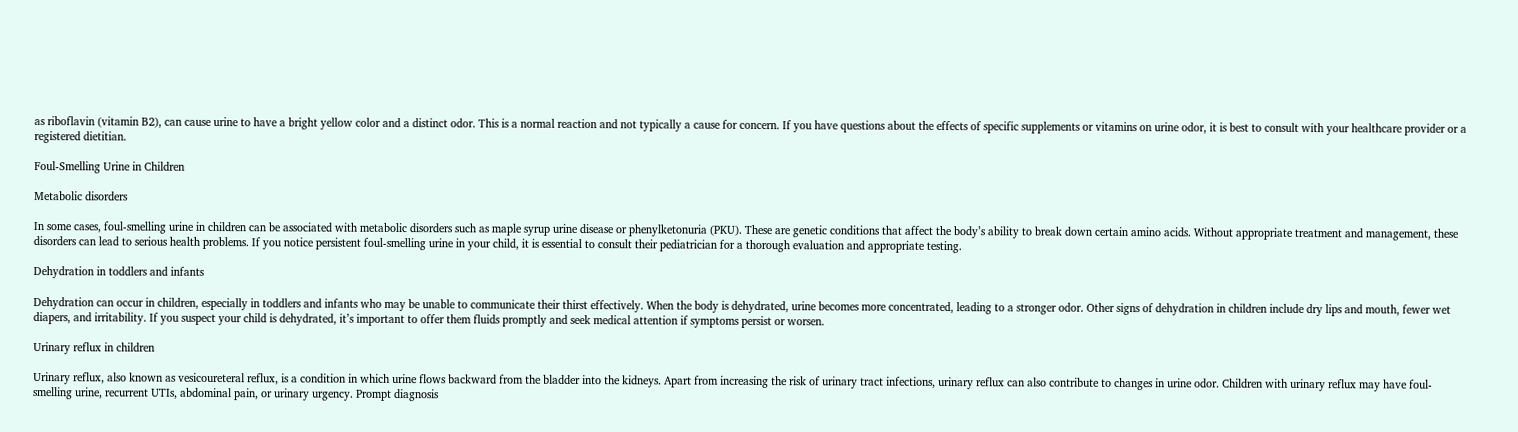as riboflavin (vitamin B2), can cause urine to have a bright yellow color and a distinct odor. This is a normal reaction and not typically a cause for concern. If you have questions about the effects of specific supplements or vitamins on urine odor, it is best to consult with your healthcare provider or a registered dietitian.

Foul-Smelling Urine in Children

Metabolic disorders

In some cases, foul-smelling urine in children can be associated with metabolic disorders such as maple syrup urine disease or phenylketonuria (PKU). These are genetic conditions that affect the body’s ability to break down certain amino acids. Without appropriate treatment and management, these disorders can lead to serious health problems. If you notice persistent foul-smelling urine in your child, it is essential to consult their pediatrician for a thorough evaluation and appropriate testing.

Dehydration in toddlers and infants

Dehydration can occur in children, especially in toddlers and infants who may be unable to communicate their thirst effectively. When the body is dehydrated, urine becomes more concentrated, leading to a stronger odor. Other signs of dehydration in children include dry lips and mouth, fewer wet diapers, and irritability. If you suspect your child is dehydrated, it’s important to offer them fluids promptly and seek medical attention if symptoms persist or worsen.

Urinary reflux in children

Urinary reflux, also known as vesicoureteral reflux, is a condition in which urine flows backward from the bladder into the kidneys. Apart from increasing the risk of urinary tract infections, urinary reflux can also contribute to changes in urine odor. Children with urinary reflux may have foul-smelling urine, recurrent UTIs, abdominal pain, or urinary urgency. Prompt diagnosis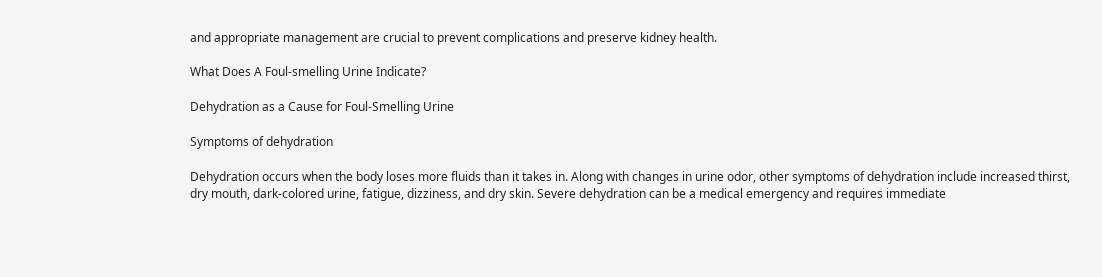and appropriate management are crucial to prevent complications and preserve kidney health.

What Does A Foul-smelling Urine Indicate?

Dehydration as a Cause for Foul-Smelling Urine

Symptoms of dehydration

Dehydration occurs when the body loses more fluids than it takes in. Along with changes in urine odor, other symptoms of dehydration include increased thirst, dry mouth, dark-colored urine, fatigue, dizziness, and dry skin. Severe dehydration can be a medical emergency and requires immediate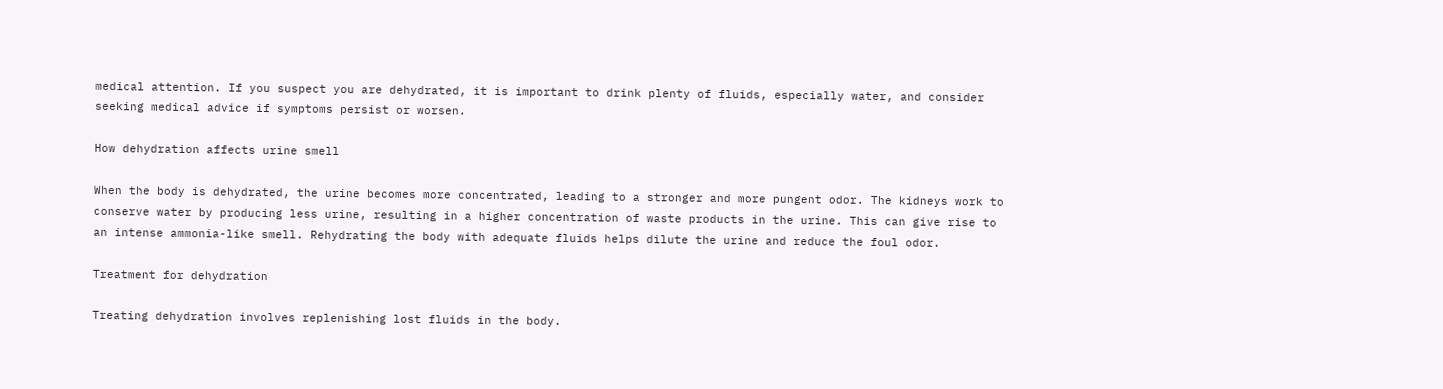medical attention. If you suspect you are dehydrated, it is important to drink plenty of fluids, especially water, and consider seeking medical advice if symptoms persist or worsen.

How dehydration affects urine smell

When the body is dehydrated, the urine becomes more concentrated, leading to a stronger and more pungent odor. The kidneys work to conserve water by producing less urine, resulting in a higher concentration of waste products in the urine. This can give rise to an intense ammonia-like smell. Rehydrating the body with adequate fluids helps dilute the urine and reduce the foul odor.

Treatment for dehydration

Treating dehydration involves replenishing lost fluids in the body.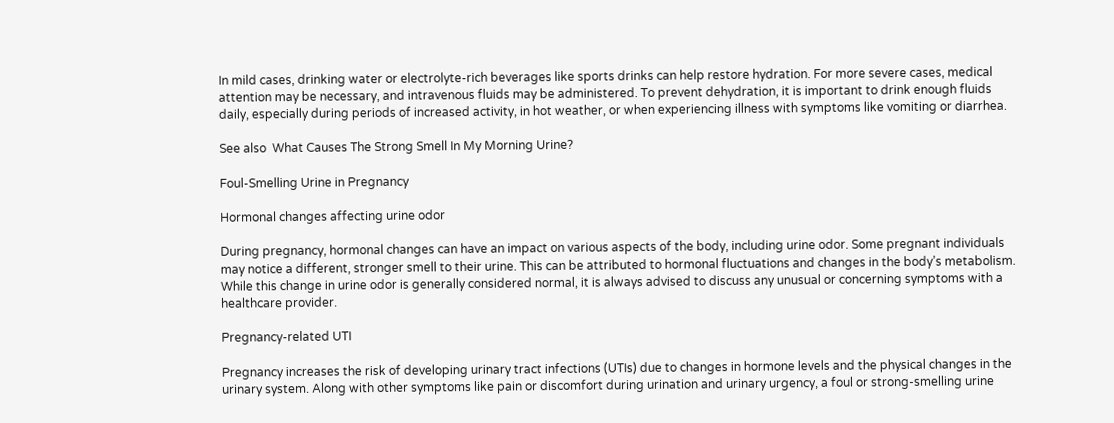In mild cases, drinking water or electrolyte-rich beverages like sports drinks can help restore hydration. For more severe cases, medical attention may be necessary, and intravenous fluids may be administered. To prevent dehydration, it is important to drink enough fluids daily, especially during periods of increased activity, in hot weather, or when experiencing illness with symptoms like vomiting or diarrhea.

See also  What Causes The Strong Smell In My Morning Urine?

Foul-Smelling Urine in Pregnancy

Hormonal changes affecting urine odor

During pregnancy, hormonal changes can have an impact on various aspects of the body, including urine odor. Some pregnant individuals may notice a different, stronger smell to their urine. This can be attributed to hormonal fluctuations and changes in the body’s metabolism. While this change in urine odor is generally considered normal, it is always advised to discuss any unusual or concerning symptoms with a healthcare provider.

Pregnancy-related UTI

Pregnancy increases the risk of developing urinary tract infections (UTIs) due to changes in hormone levels and the physical changes in the urinary system. Along with other symptoms like pain or discomfort during urination and urinary urgency, a foul or strong-smelling urine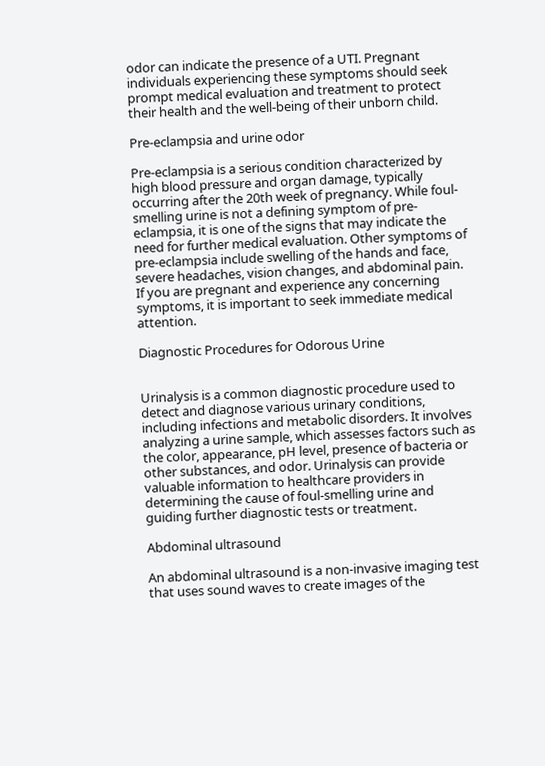odor can indicate the presence of a UTI. Pregnant individuals experiencing these symptoms should seek prompt medical evaluation and treatment to protect their health and the well-being of their unborn child.

Pre-eclampsia and urine odor

Pre-eclampsia is a serious condition characterized by high blood pressure and organ damage, typically occurring after the 20th week of pregnancy. While foul-smelling urine is not a defining symptom of pre-eclampsia, it is one of the signs that may indicate the need for further medical evaluation. Other symptoms of pre-eclampsia include swelling of the hands and face, severe headaches, vision changes, and abdominal pain. If you are pregnant and experience any concerning symptoms, it is important to seek immediate medical attention.

Diagnostic Procedures for Odorous Urine


Urinalysis is a common diagnostic procedure used to detect and diagnose various urinary conditions, including infections and metabolic disorders. It involves analyzing a urine sample, which assesses factors such as the color, appearance, pH level, presence of bacteria or other substances, and odor. Urinalysis can provide valuable information to healthcare providers in determining the cause of foul-smelling urine and guiding further diagnostic tests or treatment.

Abdominal ultrasound

An abdominal ultrasound is a non-invasive imaging test that uses sound waves to create images of the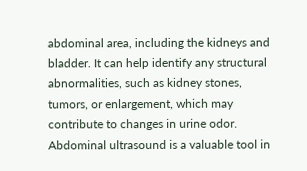abdominal area, including the kidneys and bladder. It can help identify any structural abnormalities, such as kidney stones, tumors, or enlargement, which may contribute to changes in urine odor. Abdominal ultrasound is a valuable tool in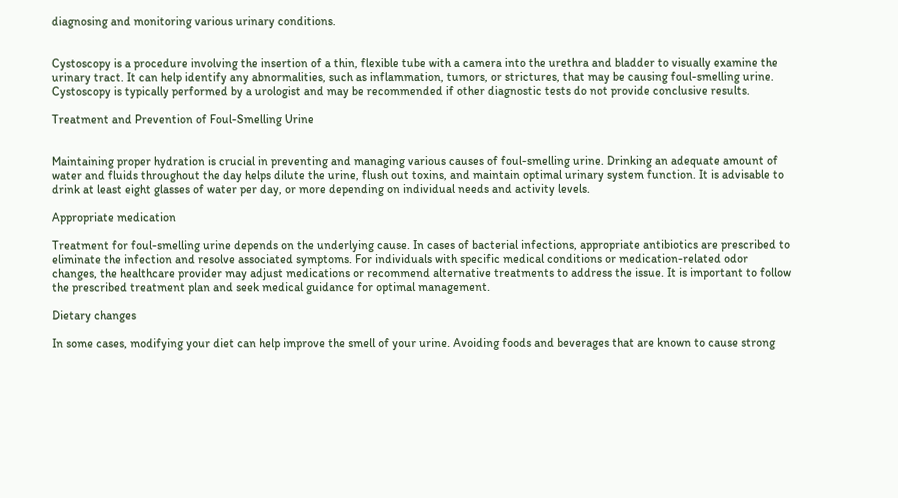diagnosing and monitoring various urinary conditions.


Cystoscopy is a procedure involving the insertion of a thin, flexible tube with a camera into the urethra and bladder to visually examine the urinary tract. It can help identify any abnormalities, such as inflammation, tumors, or strictures, that may be causing foul-smelling urine. Cystoscopy is typically performed by a urologist and may be recommended if other diagnostic tests do not provide conclusive results.

Treatment and Prevention of Foul-Smelling Urine


Maintaining proper hydration is crucial in preventing and managing various causes of foul-smelling urine. Drinking an adequate amount of water and fluids throughout the day helps dilute the urine, flush out toxins, and maintain optimal urinary system function. It is advisable to drink at least eight glasses of water per day, or more depending on individual needs and activity levels.

Appropriate medication

Treatment for foul-smelling urine depends on the underlying cause. In cases of bacterial infections, appropriate antibiotics are prescribed to eliminate the infection and resolve associated symptoms. For individuals with specific medical conditions or medication-related odor changes, the healthcare provider may adjust medications or recommend alternative treatments to address the issue. It is important to follow the prescribed treatment plan and seek medical guidance for optimal management.

Dietary changes

In some cases, modifying your diet can help improve the smell of your urine. Avoiding foods and beverages that are known to cause strong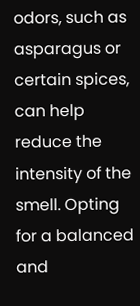odors, such as asparagus or certain spices, can help reduce the intensity of the smell. Opting for a balanced and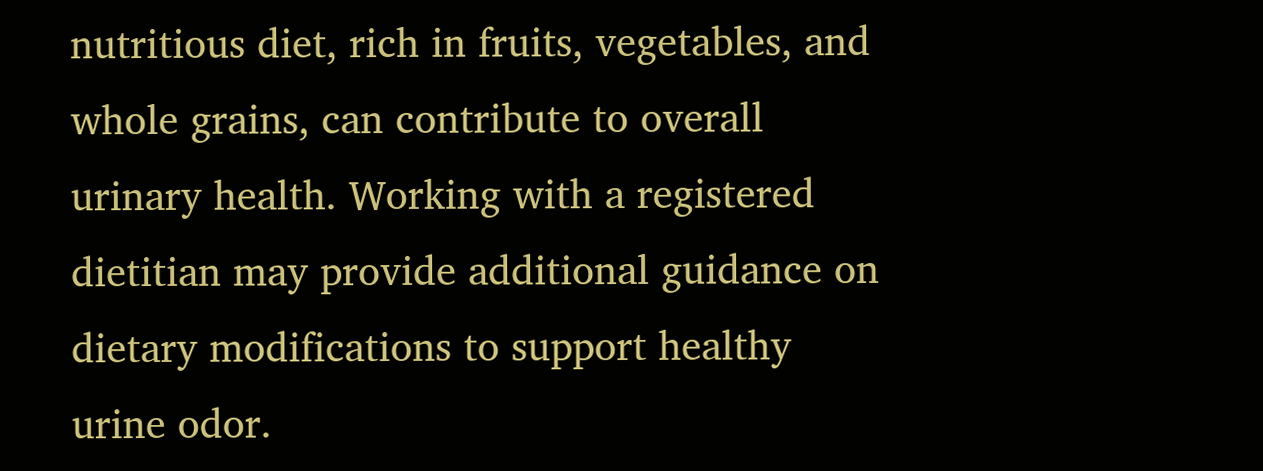nutritious diet, rich in fruits, vegetables, and whole grains, can contribute to overall urinary health. Working with a registered dietitian may provide additional guidance on dietary modifications to support healthy urine odor.